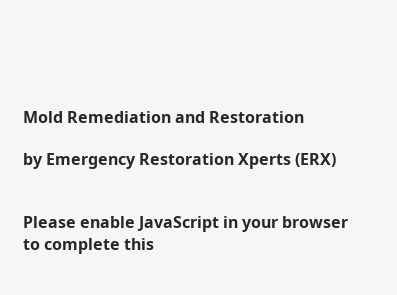Mold Remediation and Restoration

by Emergency Restoration Xperts (ERX)


Please enable JavaScript in your browser to complete this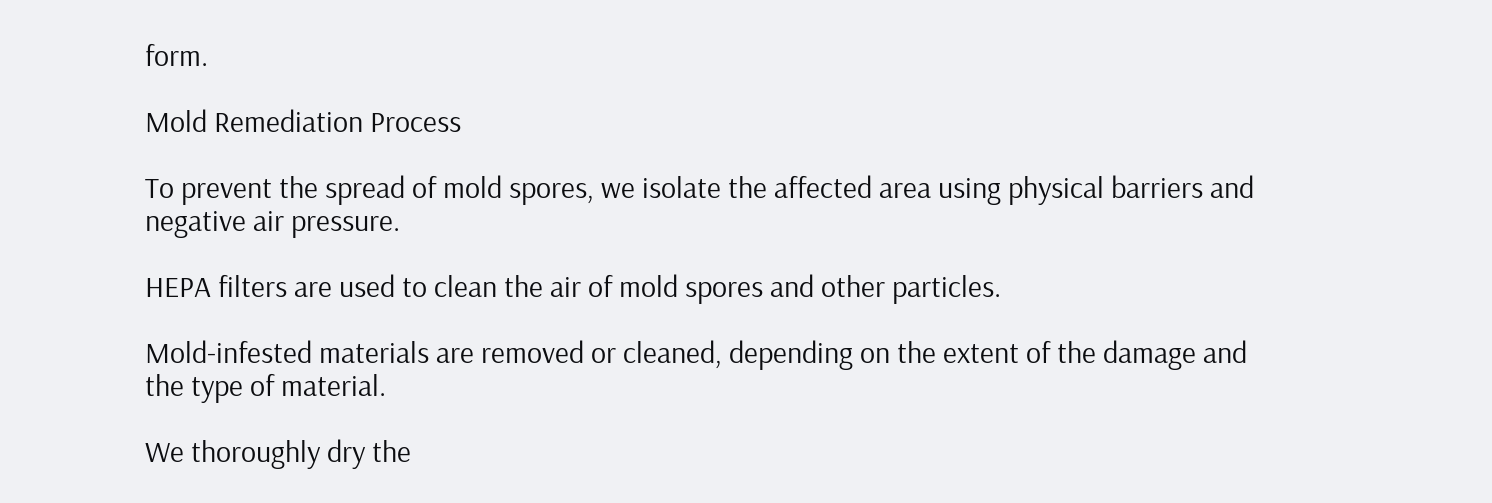form.

Mold Remediation Process

To prevent the spread of mold spores, we isolate the affected area using physical barriers and negative air pressure.

HEPA filters are used to clean the air of mold spores and other particles.

Mold-infested materials are removed or cleaned, depending on the extent of the damage and the type of material.

We thoroughly dry the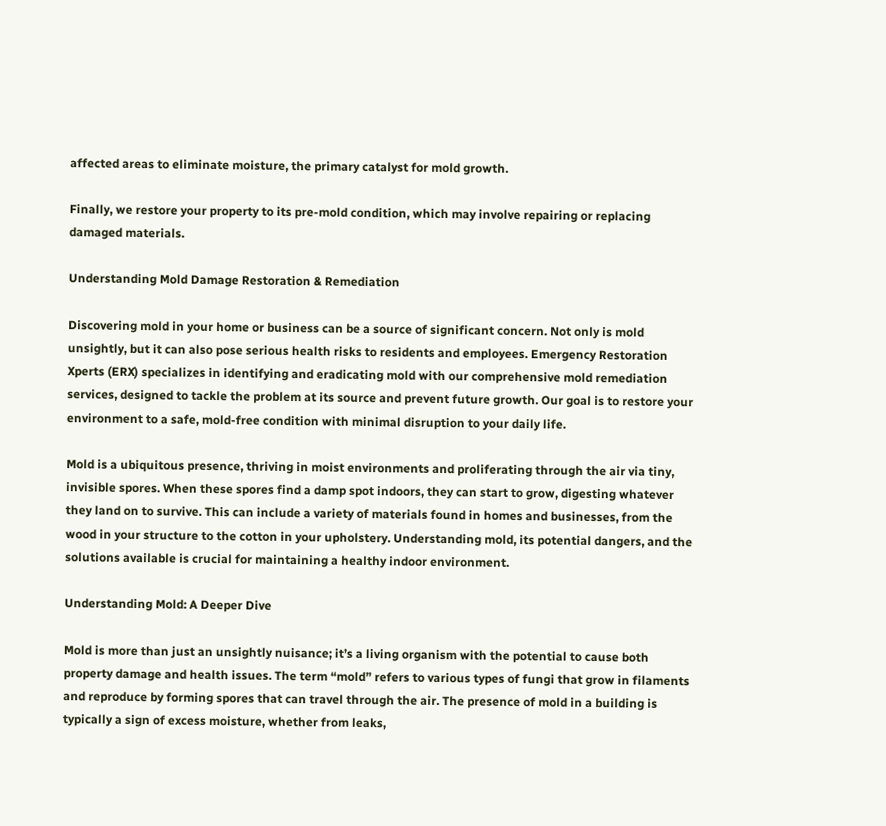affected areas to eliminate moisture, the primary catalyst for mold growth.

Finally, we restore your property to its pre-mold condition, which may involve repairing or replacing damaged materials.

Understanding Mold Damage Restoration & Remediation

Discovering mold in your home or business can be a source of significant concern. Not only is mold unsightly, but it can also pose serious health risks to residents and employees. Emergency Restoration Xperts (ERX) specializes in identifying and eradicating mold with our comprehensive mold remediation services, designed to tackle the problem at its source and prevent future growth. Our goal is to restore your environment to a safe, mold-free condition with minimal disruption to your daily life.

Mold is a ubiquitous presence, thriving in moist environments and proliferating through the air via tiny, invisible spores. When these spores find a damp spot indoors, they can start to grow, digesting whatever they land on to survive. This can include a variety of materials found in homes and businesses, from the wood in your structure to the cotton in your upholstery. Understanding mold, its potential dangers, and the solutions available is crucial for maintaining a healthy indoor environment.

Understanding Mold: A Deeper Dive

Mold is more than just an unsightly nuisance; it’s a living organism with the potential to cause both property damage and health issues. The term “mold” refers to various types of fungi that grow in filaments and reproduce by forming spores that can travel through the air. The presence of mold in a building is typically a sign of excess moisture, whether from leaks,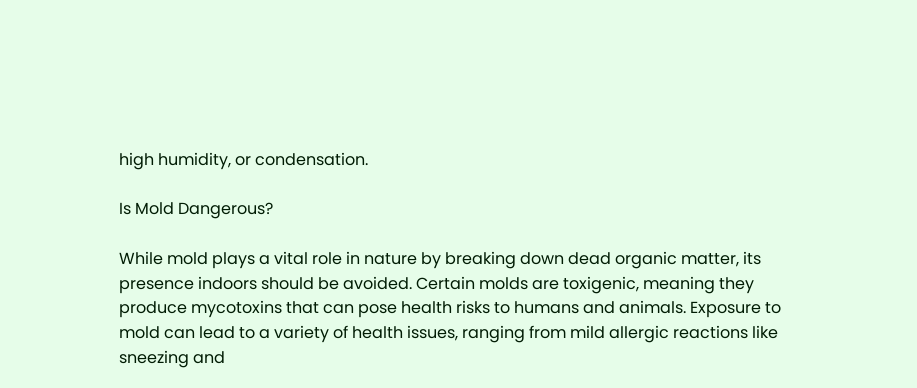high humidity, or condensation.

Is Mold Dangerous?

While mold plays a vital role in nature by breaking down dead organic matter, its presence indoors should be avoided. Certain molds are toxigenic, meaning they produce mycotoxins that can pose health risks to humans and animals. Exposure to mold can lead to a variety of health issues, ranging from mild allergic reactions like sneezing and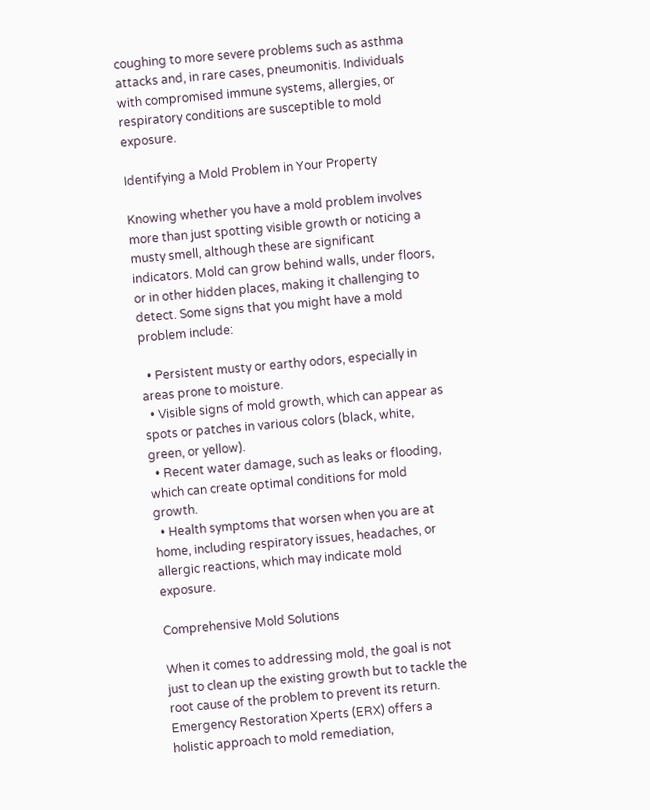coughing to more severe problems such as asthma attacks and, in rare cases, pneumonitis. Individuals with compromised immune systems, allergies, or respiratory conditions are susceptible to mold exposure.

Identifying a Mold Problem in Your Property

Knowing whether you have a mold problem involves more than just spotting visible growth or noticing a musty smell, although these are significant indicators. Mold can grow behind walls, under floors, or in other hidden places, making it challenging to detect. Some signs that you might have a mold problem include:

  • Persistent musty or earthy odors, especially in areas prone to moisture.
  • Visible signs of mold growth, which can appear as spots or patches in various colors (black, white, green, or yellow).
  • Recent water damage, such as leaks or flooding, which can create optimal conditions for mold growth.
  • Health symptoms that worsen when you are at home, including respiratory issues, headaches, or allergic reactions, which may indicate mold exposure.

Comprehensive Mold Solutions

When it comes to addressing mold, the goal is not just to clean up the existing growth but to tackle the root cause of the problem to prevent its return. Emergency Restoration Xperts (ERX) offers a holistic approach to mold remediation,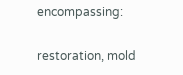encompassing:

restoration, mold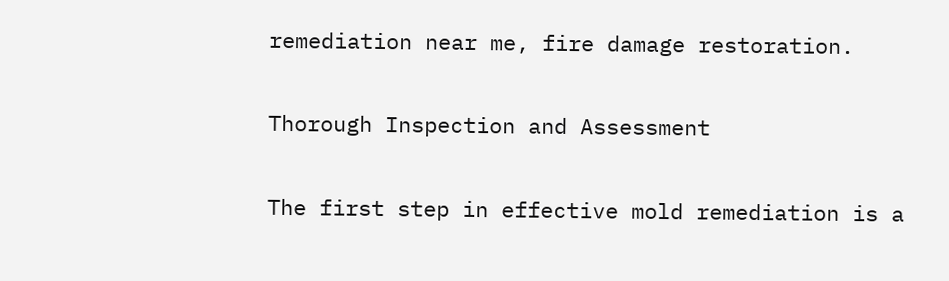remediation near me, fire damage restoration.

Thorough Inspection and Assessment

The first step in effective mold remediation is a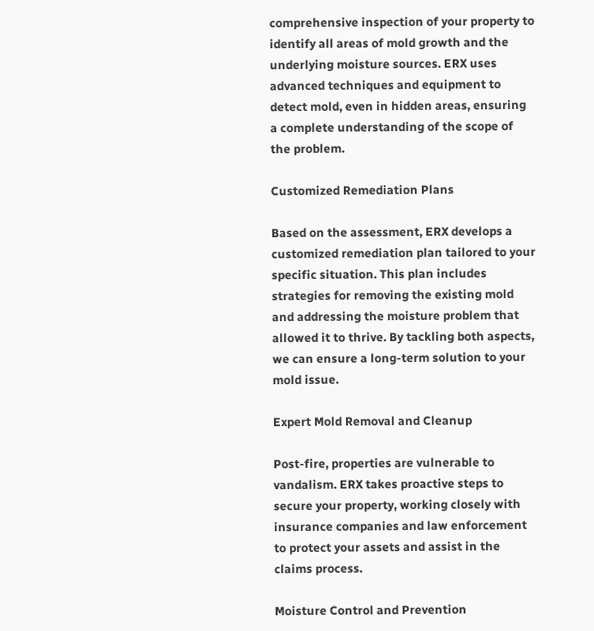comprehensive inspection of your property to identify all areas of mold growth and the underlying moisture sources. ERX uses advanced techniques and equipment to detect mold, even in hidden areas, ensuring a complete understanding of the scope of the problem.

Customized Remediation Plans

Based on the assessment, ERX develops a customized remediation plan tailored to your specific situation. This plan includes strategies for removing the existing mold and addressing the moisture problem that allowed it to thrive. By tackling both aspects, we can ensure a long-term solution to your mold issue.

Expert Mold Removal and Cleanup

Post-fire, properties are vulnerable to vandalism. ERX takes proactive steps to secure your property, working closely with insurance companies and law enforcement to protect your assets and assist in the claims process.

Moisture Control and Prevention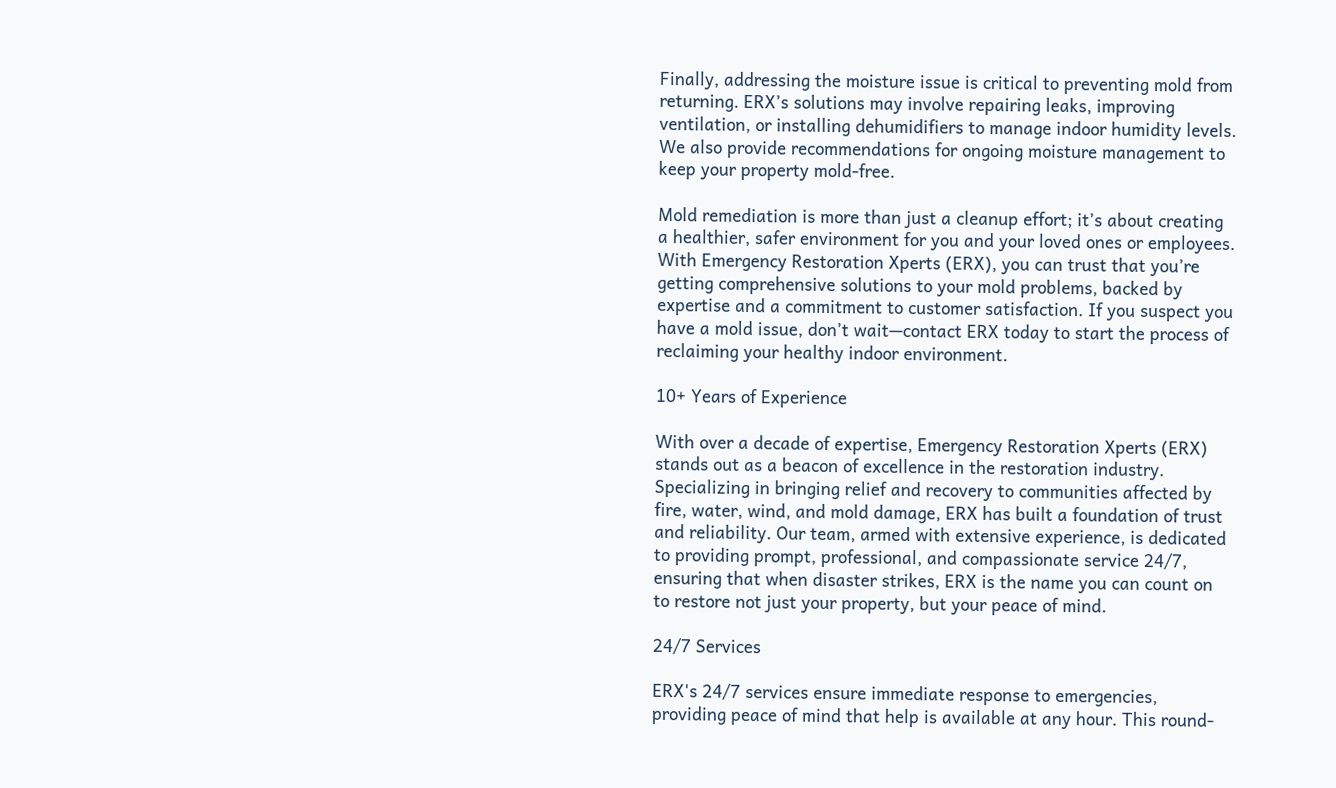Finally, addressing the moisture issue is critical to preventing mold from returning. ERX’s solutions may involve repairing leaks, improving ventilation, or installing dehumidifiers to manage indoor humidity levels. We also provide recommendations for ongoing moisture management to keep your property mold-free.

Mold remediation is more than just a cleanup effort; it’s about creating a healthier, safer environment for you and your loved ones or employees. With Emergency Restoration Xperts (ERX), you can trust that you’re getting comprehensive solutions to your mold problems, backed by expertise and a commitment to customer satisfaction. If you suspect you have a mold issue, don’t wait—contact ERX today to start the process of reclaiming your healthy indoor environment.

10+ Years of Experience

With over a decade of expertise, Emergency Restoration Xperts (ERX) stands out as a beacon of excellence in the restoration industry. Specializing in bringing relief and recovery to communities affected by fire, water, wind, and mold damage, ERX has built a foundation of trust and reliability. Our team, armed with extensive experience, is dedicated to providing prompt, professional, and compassionate service 24/7, ensuring that when disaster strikes, ERX is the name you can count on to restore not just your property, but your peace of mind.

24/7 Services

ERX's 24/7 services ensure immediate response to emergencies, providing peace of mind that help is available at any hour. This round-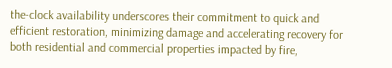the-clock availability underscores their commitment to quick and efficient restoration, minimizing damage and accelerating recovery for both residential and commercial properties impacted by fire,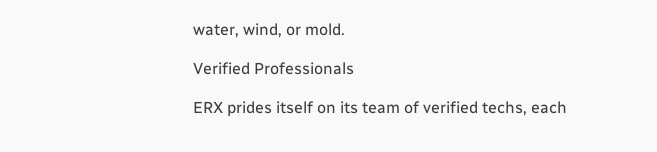water, wind, or mold.

Verified Professionals

ERX prides itself on its team of verified techs, each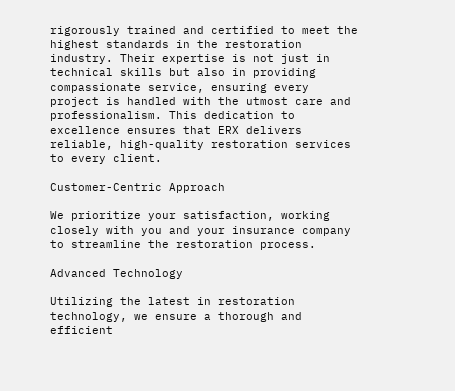rigorously trained and certified to meet the highest standards in the restoration industry. Their expertise is not just in technical skills but also in providing compassionate service, ensuring every project is handled with the utmost care and professionalism. This dedication to excellence ensures that ERX delivers reliable, high-quality restoration services to every client.

Customer-Centric Approach

We prioritize your satisfaction, working closely with you and your insurance company to streamline the restoration process.

Advanced Technology

Utilizing the latest in restoration technology, we ensure a thorough and efficient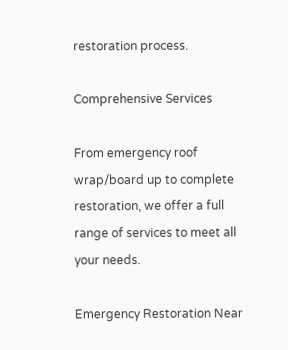restoration process.

Comprehensive Services

From emergency roof wrap/board up to complete restoration, we offer a full range of services to meet all your needs.

Emergency Restoration Near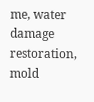me, water damage restoration, mold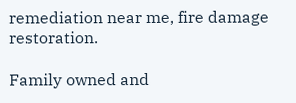remediation near me, fire damage restoration.

Family owned and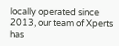locally operated since 2013, our team of Xperts has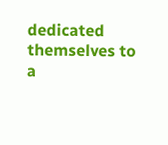dedicated themselves to a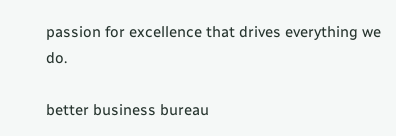passion for excellence that drives everything we do.

better business bureau